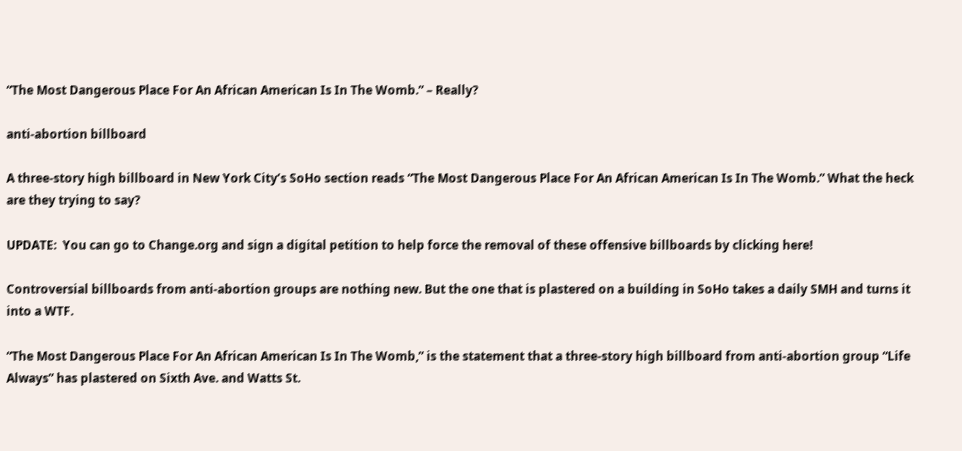“The Most Dangerous Place For An African American Is In The Womb.” – Really?

anti-abortion billboard

A three-story high billboard in New York City’s SoHo section reads “The Most Dangerous Place For An African American Is In The Womb.” What the heck are they trying to say?

UPDATE:  You can go to Change.org and sign a digital petition to help force the removal of these offensive billboards by clicking here!

Controversial billboards from anti-abortion groups are nothing new. But the one that is plastered on a building in SoHo takes a daily SMH and turns it into a WTF.

“The Most Dangerous Place For An African American Is In The Womb,” is the statement that a three-story high billboard from anti-abortion group “Life Always” has plastered on Sixth Ave. and Watts St.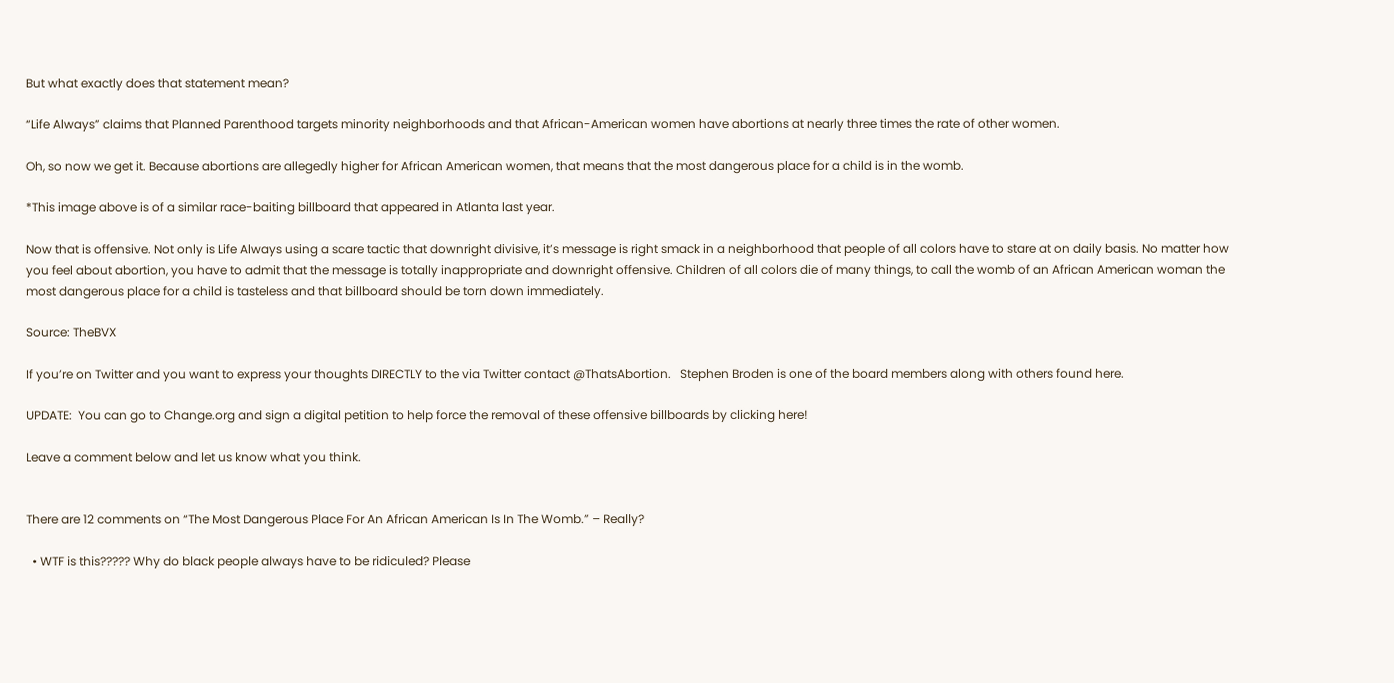But what exactly does that statement mean?

“Life Always” claims that Planned Parenthood targets minority neighborhoods and that African-American women have abortions at nearly three times the rate of other women.

Oh, so now we get it. Because abortions are allegedly higher for African American women, that means that the most dangerous place for a child is in the womb.

*This image above is of a similar race-baiting billboard that appeared in Atlanta last year.

Now that is offensive. Not only is Life Always using a scare tactic that downright divisive, it’s message is right smack in a neighborhood that people of all colors have to stare at on daily basis. No matter how you feel about abortion, you have to admit that the message is totally inappropriate and downright offensive. Children of all colors die of many things, to call the womb of an African American woman the most dangerous place for a child is tasteless and that billboard should be torn down immediately.

Source: TheBVX

If you’re on Twitter and you want to express your thoughts DIRECTLY to the via Twitter contact @ThatsAbortion.   Stephen Broden is one of the board members along with others found here.

UPDATE:  You can go to Change.org and sign a digital petition to help force the removal of these offensive billboards by clicking here!

Leave a comment below and let us know what you think.


There are 12 comments on “The Most Dangerous Place For An African American Is In The Womb.” – Really?

  • WTF is this????? Why do black people always have to be ridiculed? Please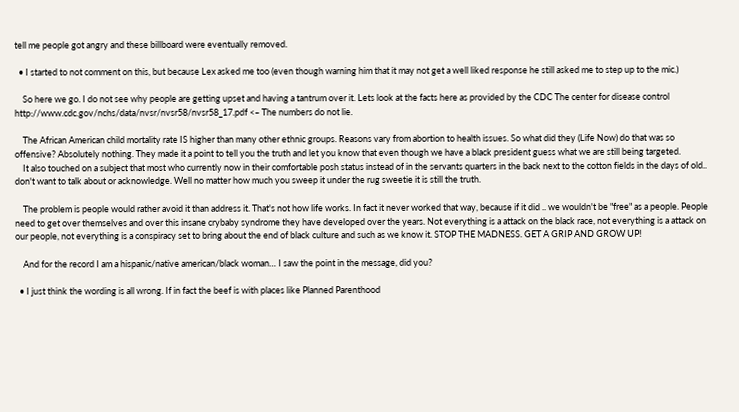tell me people got angry and these billboard were eventually removed.

  • I started to not comment on this, but because Lex asked me too (even though warning him that it may not get a well liked response he still asked me to step up to the mic.)

    So here we go. I do not see why people are getting upset and having a tantrum over it. Lets look at the facts here as provided by the CDC The center for disease control http://www.cdc.gov/nchs/data/nvsr/nvsr58/nvsr58_17.pdf <– The numbers do not lie.

    The African American child mortality rate IS higher than many other ethnic groups. Reasons vary from abortion to health issues. So what did they (Life Now) do that was so offensive? Absolutely nothing. They made it a point to tell you the truth and let you know that even though we have a black president guess what we are still being targeted.
    It also touched on a subject that most who currently now in their comfortable posh status instead of in the servants quarters in the back next to the cotton fields in the days of old.. don't want to talk about or acknowledge. Well no matter how much you sweep it under the rug sweetie it is still the truth.

    The problem is people would rather avoid it than address it. That's not how life works. In fact it never worked that way, because if it did .. we wouldn't be "free" as a people. People need to get over themselves and over this insane crybaby syndrome they have developed over the years. Not everything is a attack on the black race, not everything is a attack on our people, not everything is a conspiracy set to bring about the end of black culture and such as we know it. STOP THE MADNESS. GET A GRIP AND GROW UP!

    And for the record I am a hispanic/native american/black woman… I saw the point in the message, did you?

  • I just think the wording is all wrong. If in fact the beef is with places like Planned Parenthood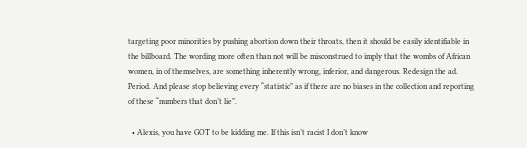targeting poor minorities by pushing abortion down their throats, then it should be easily identifiable in the billboard. The wording more often than not will be misconstrued to imply that the wombs of African women, in of themselves, are something inherently wrong, inferior, and dangerous. Redesign the ad. Period. And please stop believing every “statistic” as if there are no biases in the collection and reporting of these “numbers that don’t lie”.

  • Alexis, you have GOT to be kidding me. If this isn’t racist I don’t know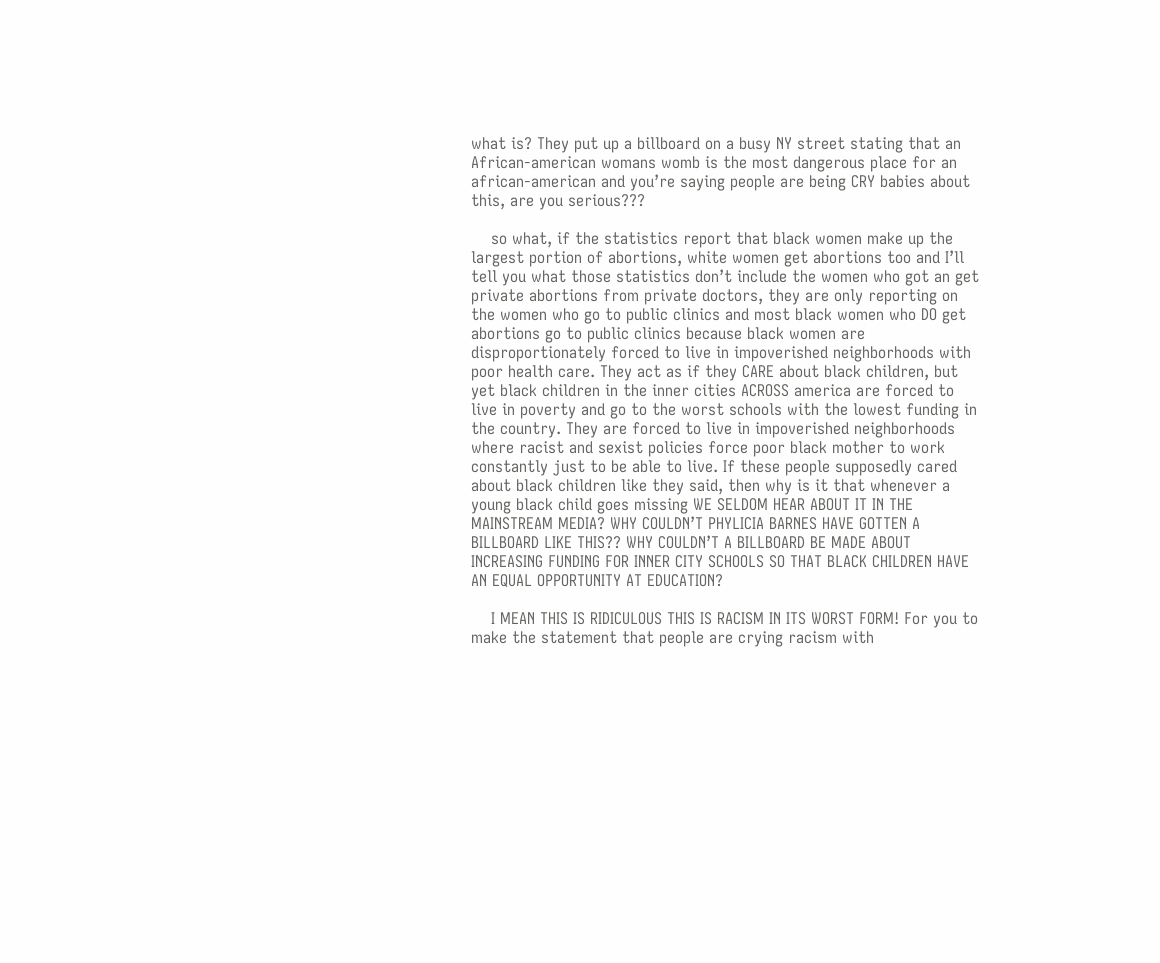what is? They put up a billboard on a busy NY street stating that an African-american womans womb is the most dangerous place for an african-american and you’re saying people are being CRY babies about this, are you serious???

    so what, if the statistics report that black women make up the largest portion of abortions, white women get abortions too and I’ll tell you what those statistics don’t include the women who got an get private abortions from private doctors, they are only reporting on the women who go to public clinics and most black women who DO get abortions go to public clinics because black women are disproportionately forced to live in impoverished neighborhoods with poor health care. They act as if they CARE about black children, but yet black children in the inner cities ACROSS america are forced to live in poverty and go to the worst schools with the lowest funding in the country. They are forced to live in impoverished neighborhoods where racist and sexist policies force poor black mother to work constantly just to be able to live. If these people supposedly cared about black children like they said, then why is it that whenever a young black child goes missing WE SELDOM HEAR ABOUT IT IN THE MAINSTREAM MEDIA? WHY COULDN’T PHYLICIA BARNES HAVE GOTTEN A BILLBOARD LIKE THIS?? WHY COULDN’T A BILLBOARD BE MADE ABOUT INCREASING FUNDING FOR INNER CITY SCHOOLS SO THAT BLACK CHILDREN HAVE AN EQUAL OPPORTUNITY AT EDUCATION?

    I MEAN THIS IS RIDICULOUS THIS IS RACISM IN ITS WORST FORM! For you to make the statement that people are crying racism with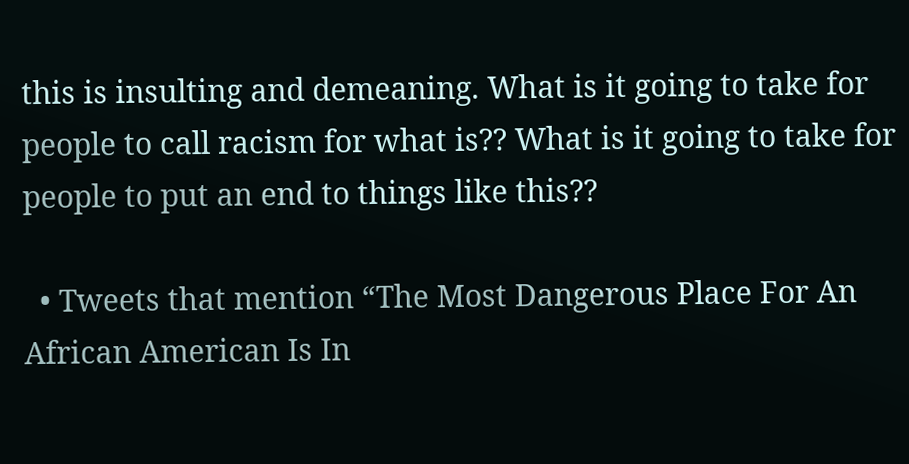this is insulting and demeaning. What is it going to take for people to call racism for what is?? What is it going to take for people to put an end to things like this??

  • Tweets that mention “The Most Dangerous Place For An African American Is In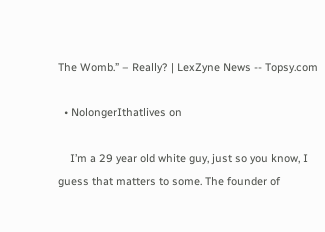The Womb.” – Really? | LexZyne News -- Topsy.com

  • NolongerIthatlives on

    I’m a 29 year old white guy, just so you know, I guess that matters to some. The founder of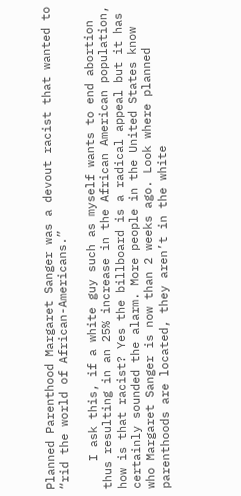Planned Parenthood Margaret Sanger was a devout racist that wanted to “rid the world of African-Americans.”

    I ask this, if a white guy such as myself wants to end abortion thus resulting in an 25% increase in the African American population, how is that racist? Yes the billboard is a radical appeal but it has certainly sounded the alarm. More people in the United States know who Margaret Sanger is now than 2 weeks ago. Look where planned parenthoods are located, they aren’t in the white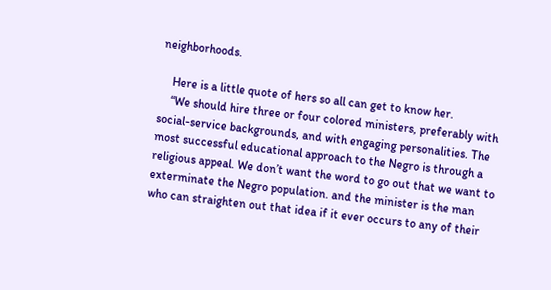neighborhoods.

    Here is a little quote of hers so all can get to know her.
    “We should hire three or four colored ministers, preferably with social-service backgrounds, and with engaging personalities. The most successful educational approach to the Negro is through a religious appeal. We don’t want the word to go out that we want to exterminate the Negro population. and the minister is the man who can straighten out that idea if it ever occurs to any of their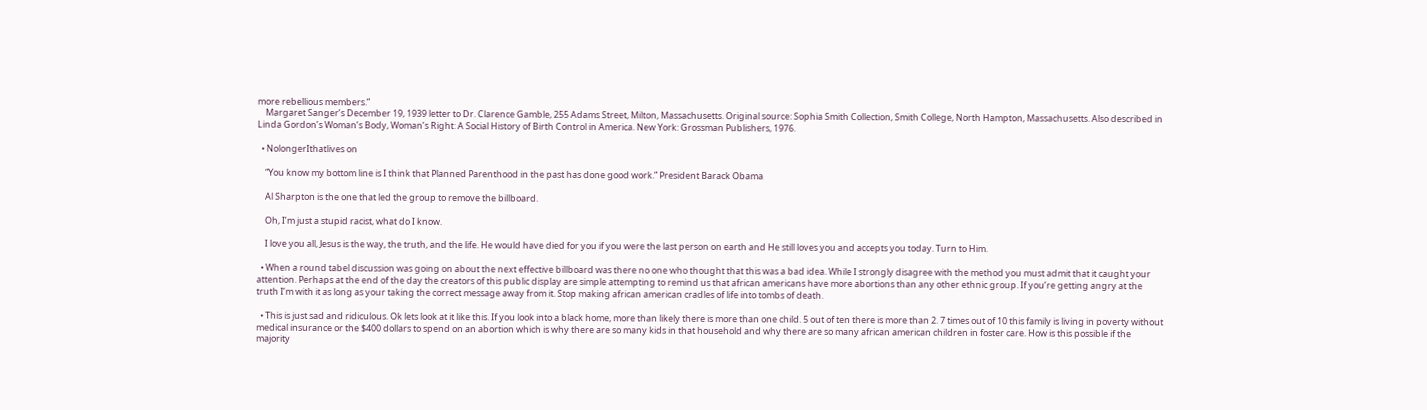more rebellious members.”
    Margaret Sanger’s December 19, 1939 letter to Dr. Clarence Gamble, 255 Adams Street, Milton, Massachusetts. Original source: Sophia Smith Collection, Smith College, North Hampton, Massachusetts. Also described in Linda Gordon’s Woman’s Body, Woman’s Right: A Social History of Birth Control in America. New York: Grossman Publishers, 1976.

  • NolongerIthatlives on

    “You know my bottom line is I think that Planned Parenthood in the past has done good work.” President Barack Obama

    Al Sharpton is the one that led the group to remove the billboard.

    Oh, I’m just a stupid racist, what do I know.

    I love you all, Jesus is the way, the truth, and the life. He would have died for you if you were the last person on earth and He still loves you and accepts you today. Turn to Him.

  • When a round tabel discussion was going on about the next effective billboard was there no one who thought that this was a bad idea. While I strongly disagree with the method you must admit that it caught your attention. Perhaps at the end of the day the creators of this public display are simple attempting to remind us that african americans have more abortions than any other ethnic group. If you’re getting angry at the truth I’m with it as long as your taking the correct message away from it. Stop making african american cradles of life into tombs of death.

  • This is just sad and ridiculous. Ok lets look at it like this. If you look into a black home, more than likely there is more than one child. 5 out of ten there is more than 2. 7 times out of 10 this family is living in poverty without medical insurance or the $400 dollars to spend on an abortion which is why there are so many kids in that household and why there are so many african american children in foster care. How is this possible if the majority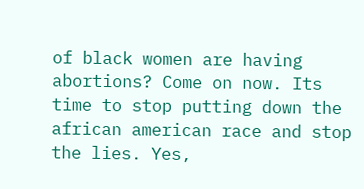of black women are having abortions? Come on now. Its time to stop putting down the african american race and stop the lies. Yes,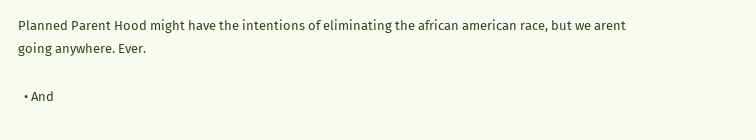Planned Parent Hood might have the intentions of eliminating the african american race, but we arent going anywhere. Ever.

  • And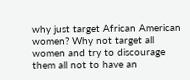why just target African American women? Why not target all women and try to discourage them all not to have an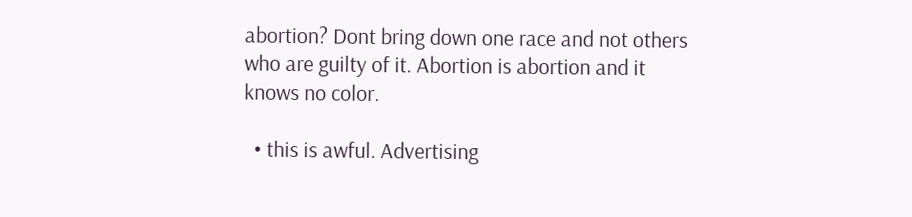abortion? Dont bring down one race and not others who are guilty of it. Abortion is abortion and it knows no color.

  • this is awful. Advertising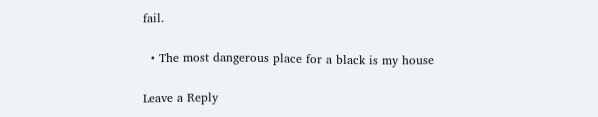fail.

  • The most dangerous place for a black is my house

Leave a Reply